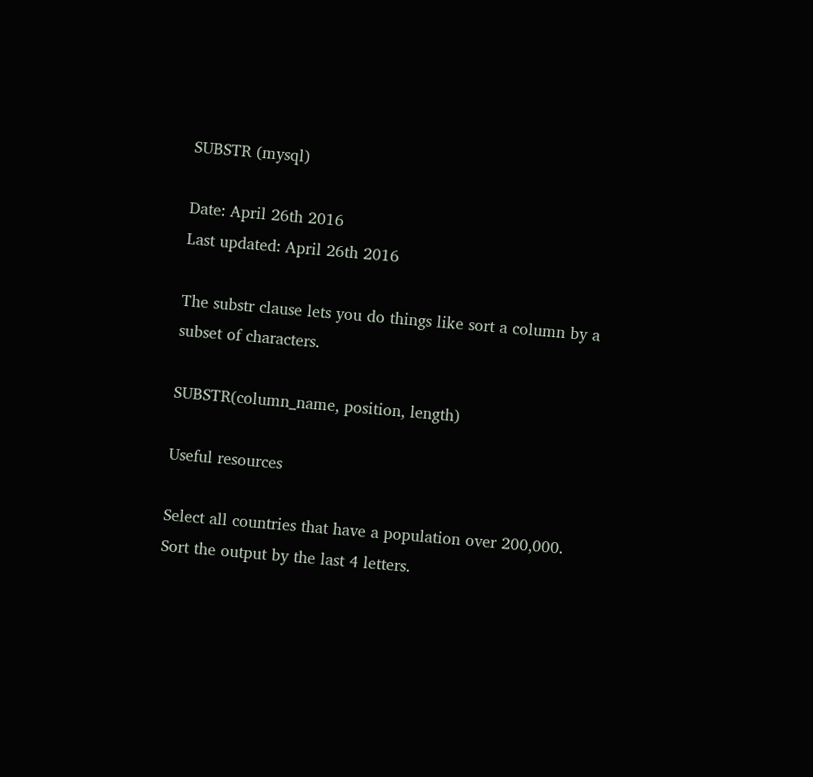SUBSTR (mysql)

Date: April 26th 2016
Last updated: April 26th 2016

The substr clause lets you do things like sort a column by a subset of characters.

SUBSTR(column_name, position, length)

Useful resources

Select all countries that have a population over 200,000.
Sort the output by the last 4 letters.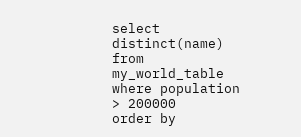select distinct(name)
from my_world_table
where population > 200000
order by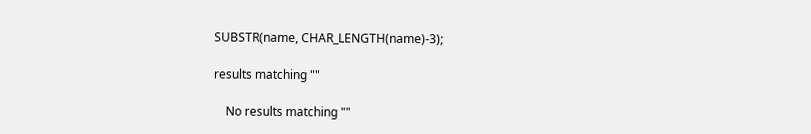SUBSTR(name, CHAR_LENGTH(name)-3);

results matching ""

    No results matching ""